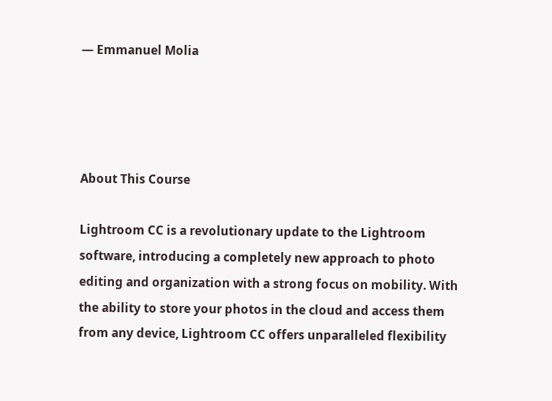— Emmanuel Molia




About This Course

Lightroom CC is a revolutionary update to the Lightroom software, introducing a completely new approach to photo editing and organization with a strong focus on mobility. With the ability to store your photos in the cloud and access them from any device, Lightroom CC offers unparalleled flexibility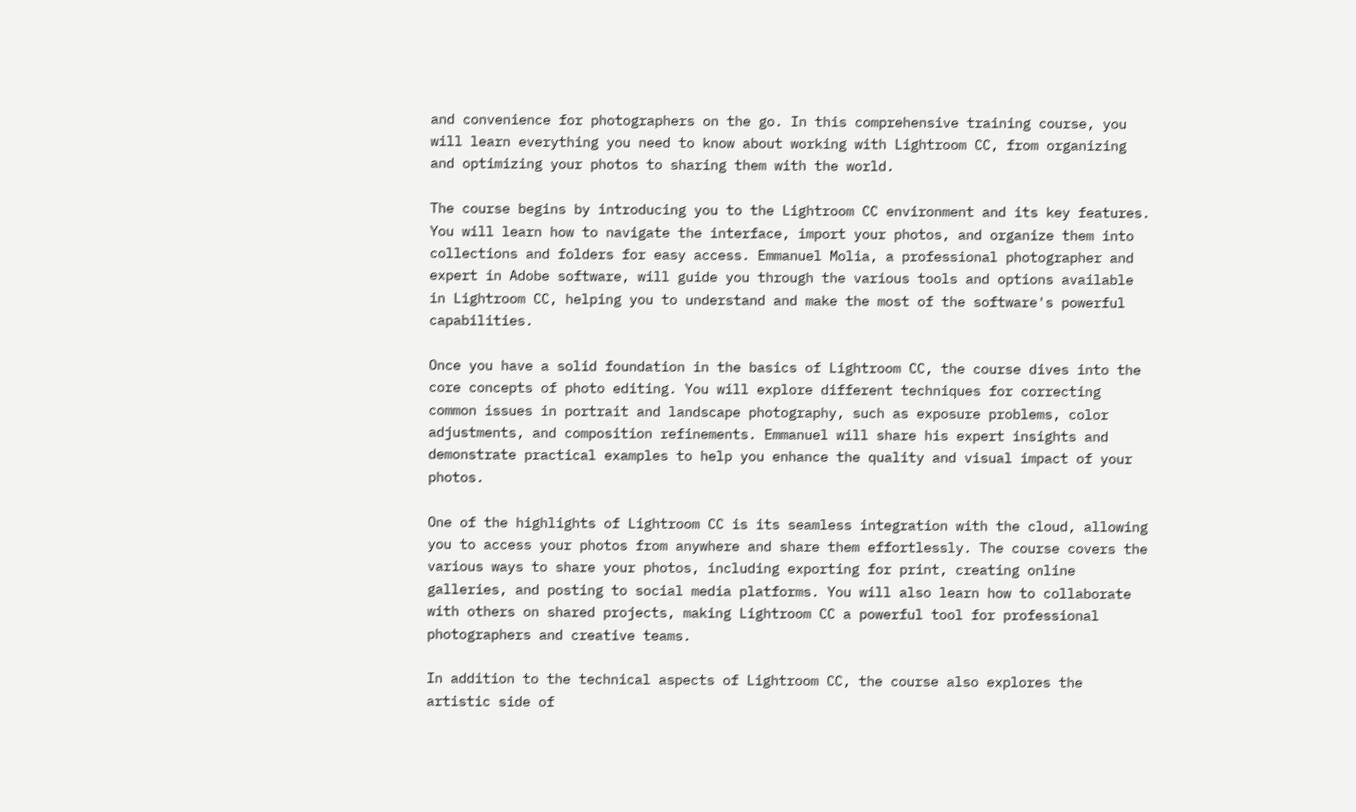and convenience for photographers on the go. In this comprehensive training course, you will learn everything you need to know about working with Lightroom CC, from organizing and optimizing your photos to sharing them with the world.

The course begins by introducing you to the Lightroom CC environment and its key features. You will learn how to navigate the interface, import your photos, and organize them into collections and folders for easy access. Emmanuel Molia, a professional photographer and expert in Adobe software, will guide you through the various tools and options available in Lightroom CC, helping you to understand and make the most of the software's powerful capabilities.

Once you have a solid foundation in the basics of Lightroom CC, the course dives into the core concepts of photo editing. You will explore different techniques for correcting common issues in portrait and landscape photography, such as exposure problems, color adjustments, and composition refinements. Emmanuel will share his expert insights and demonstrate practical examples to help you enhance the quality and visual impact of your photos.

One of the highlights of Lightroom CC is its seamless integration with the cloud, allowing you to access your photos from anywhere and share them effortlessly. The course covers the various ways to share your photos, including exporting for print, creating online galleries, and posting to social media platforms. You will also learn how to collaborate with others on shared projects, making Lightroom CC a powerful tool for professional photographers and creative teams.

In addition to the technical aspects of Lightroom CC, the course also explores the artistic side of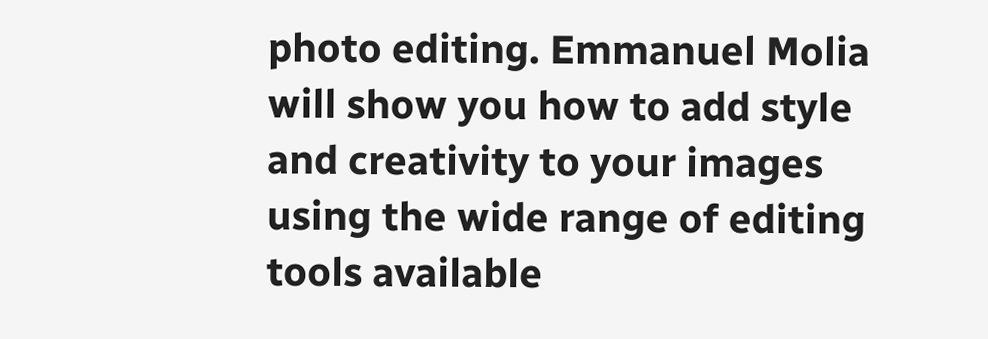photo editing. Emmanuel Molia will show you how to add style and creativity to your images using the wide range of editing tools available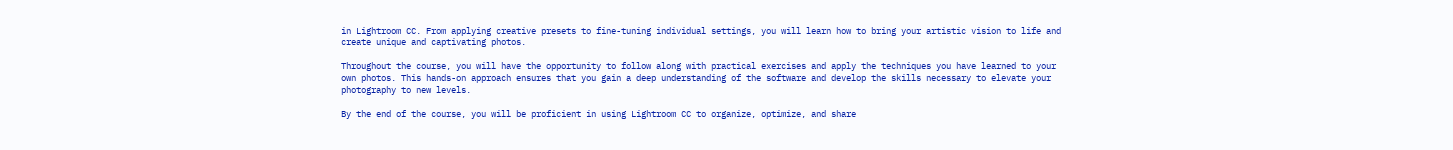in Lightroom CC. From applying creative presets to fine-tuning individual settings, you will learn how to bring your artistic vision to life and create unique and captivating photos.

Throughout the course, you will have the opportunity to follow along with practical exercises and apply the techniques you have learned to your own photos. This hands-on approach ensures that you gain a deep understanding of the software and develop the skills necessary to elevate your photography to new levels.

By the end of the course, you will be proficient in using Lightroom CC to organize, optimize, and share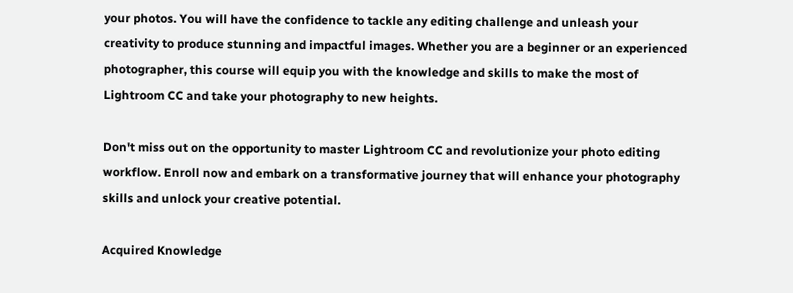your photos. You will have the confidence to tackle any editing challenge and unleash your creativity to produce stunning and impactful images. Whether you are a beginner or an experienced photographer, this course will equip you with the knowledge and skills to make the most of Lightroom CC and take your photography to new heights.

Don't miss out on the opportunity to master Lightroom CC and revolutionize your photo editing workflow. Enroll now and embark on a transformative journey that will enhance your photography skills and unlock your creative potential.

Acquired Knowledge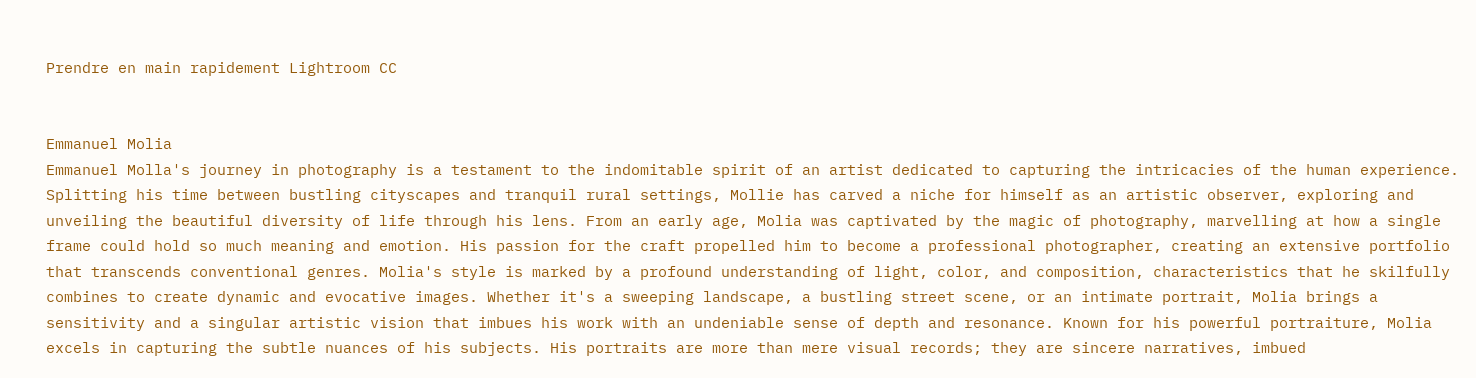Prendre en main rapidement Lightroom CC


Emmanuel Molia
Emmanuel Molla's journey in photography is a testament to the indomitable spirit of an artist dedicated to capturing the intricacies of the human experience. Splitting his time between bustling cityscapes and tranquil rural settings, Mollie has carved a niche for himself as an artistic observer, exploring and unveiling the beautiful diversity of life through his lens. From an early age, Molia was captivated by the magic of photography, marvelling at how a single frame could hold so much meaning and emotion. His passion for the craft propelled him to become a professional photographer, creating an extensive portfolio that transcends conventional genres. Molia's style is marked by a profound understanding of light, color, and composition, characteristics that he skilfully combines to create dynamic and evocative images. Whether it's a sweeping landscape, a bustling street scene, or an intimate portrait, Molia brings a sensitivity and a singular artistic vision that imbues his work with an undeniable sense of depth and resonance. Known for his powerful portraiture, Molia excels in capturing the subtle nuances of his subjects. His portraits are more than mere visual records; they are sincere narratives, imbued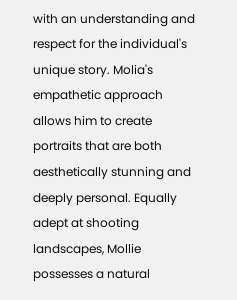with an understanding and respect for the individual's unique story. Molia's empathetic approach allows him to create portraits that are both aesthetically stunning and deeply personal. Equally adept at shooting landscapes, Mollie possesses a natural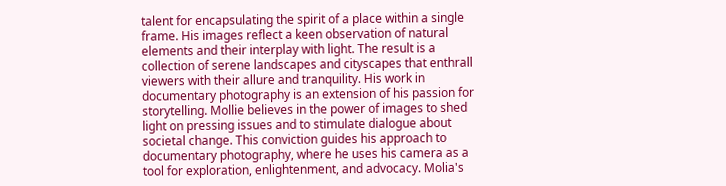talent for encapsulating the spirit of a place within a single frame. His images reflect a keen observation of natural elements and their interplay with light. The result is a collection of serene landscapes and cityscapes that enthrall viewers with their allure and tranquility. His work in documentary photography is an extension of his passion for storytelling. Mollie believes in the power of images to shed light on pressing issues and to stimulate dialogue about societal change. This conviction guides his approach to documentary photography, where he uses his camera as a tool for exploration, enlightenment, and advocacy. Molia's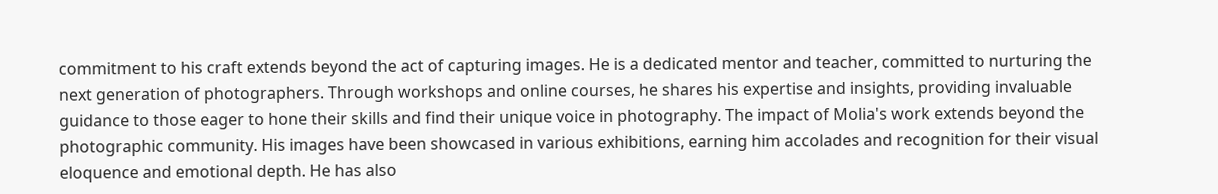commitment to his craft extends beyond the act of capturing images. He is a dedicated mentor and teacher, committed to nurturing the next generation of photographers. Through workshops and online courses, he shares his expertise and insights, providing invaluable guidance to those eager to hone their skills and find their unique voice in photography. The impact of Molia's work extends beyond the photographic community. His images have been showcased in various exhibitions, earning him accolades and recognition for their visual eloquence and emotional depth. He has also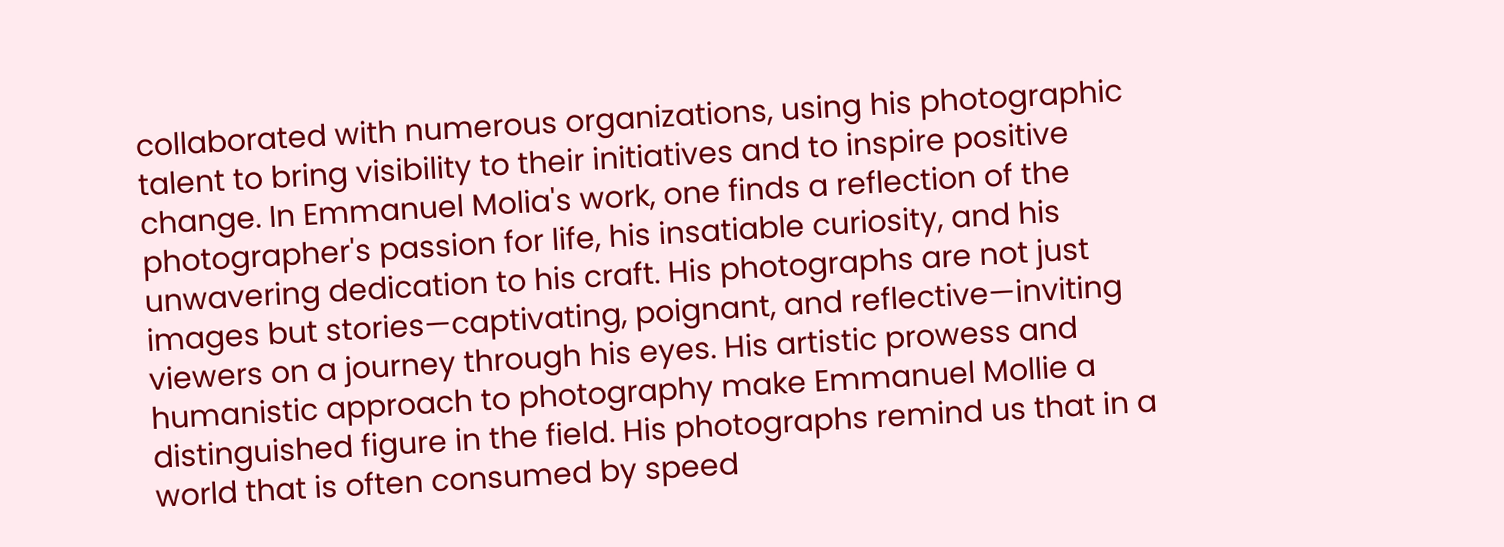collaborated with numerous organizations, using his photographic talent to bring visibility to their initiatives and to inspire positive change. In Emmanuel Molia's work, one finds a reflection of the photographer's passion for life, his insatiable curiosity, and his unwavering dedication to his craft. His photographs are not just images but stories—captivating, poignant, and reflective—inviting viewers on a journey through his eyes. His artistic prowess and humanistic approach to photography make Emmanuel Mollie a distinguished figure in the field. His photographs remind us that in a world that is often consumed by speed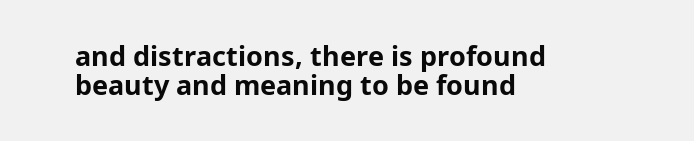and distractions, there is profound beauty and meaning to be found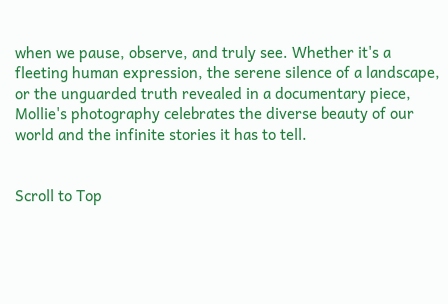when we pause, observe, and truly see. Whether it's a fleeting human expression, the serene silence of a landscape, or the unguarded truth revealed in a documentary piece, Mollie's photography celebrates the diverse beauty of our world and the infinite stories it has to tell.


Scroll to Top